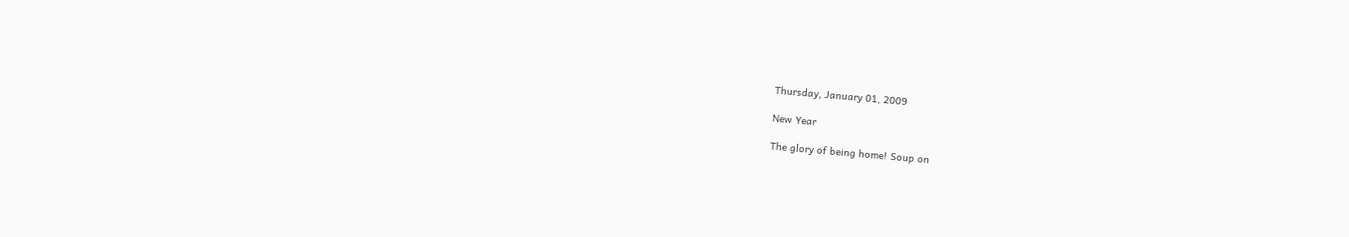Thursday, January 01, 2009

New Year

The glory of being home! Soup on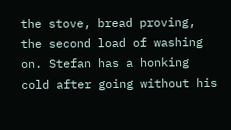the stove, bread proving, the second load of washing on. Stefan has a honking cold after going without his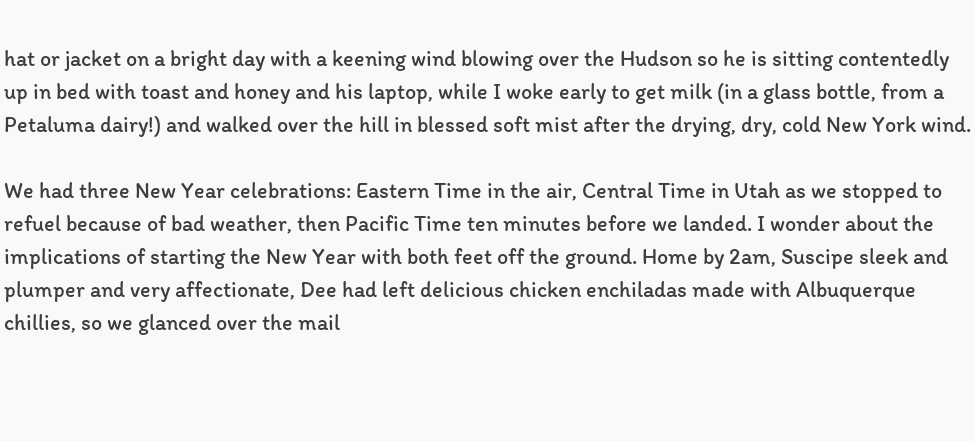hat or jacket on a bright day with a keening wind blowing over the Hudson so he is sitting contentedly up in bed with toast and honey and his laptop, while I woke early to get milk (in a glass bottle, from a Petaluma dairy!) and walked over the hill in blessed soft mist after the drying, dry, cold New York wind.

We had three New Year celebrations: Eastern Time in the air, Central Time in Utah as we stopped to refuel because of bad weather, then Pacific Time ten minutes before we landed. I wonder about the implications of starting the New Year with both feet off the ground. Home by 2am, Suscipe sleek and plumper and very affectionate, Dee had left delicious chicken enchiladas made with Albuquerque chillies, so we glanced over the mail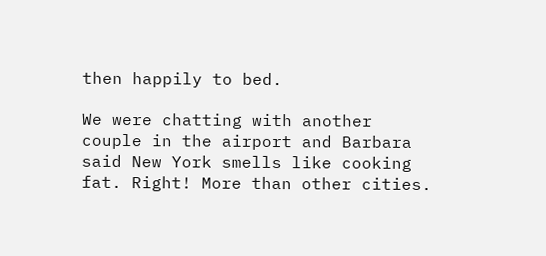then happily to bed.

We were chatting with another couple in the airport and Barbara said New York smells like cooking fat. Right! More than other cities.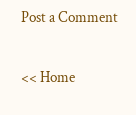Post a Comment

<< Home